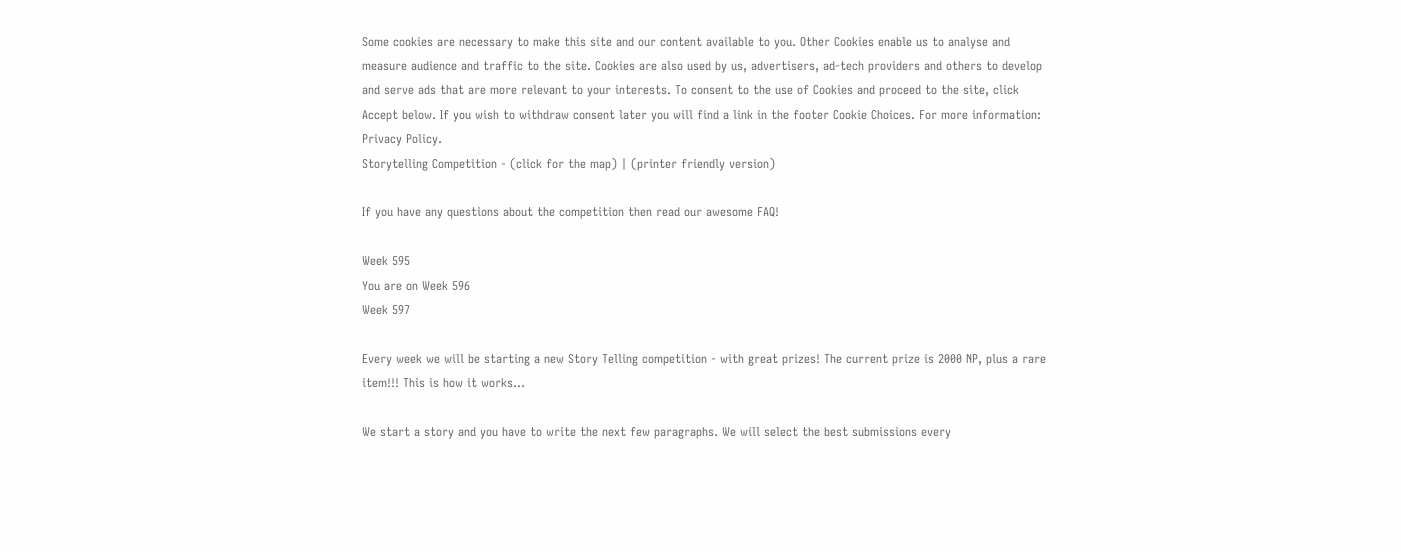Some cookies are necessary to make this site and our content available to you. Other Cookies enable us to analyse and measure audience and traffic to the site. Cookies are also used by us, advertisers, ad-tech providers and others to develop and serve ads that are more relevant to your interests. To consent to the use of Cookies and proceed to the site, click Accept below. If you wish to withdraw consent later you will find a link in the footer Cookie Choices. For more information: Privacy Policy.
Storytelling Competition - (click for the map) | (printer friendly version)

If you have any questions about the competition then read our awesome FAQ!

Week 595
You are on Week 596
Week 597

Every week we will be starting a new Story Telling competition - with great prizes! The current prize is 2000 NP, plus a rare item!!! This is how it works...

We start a story and you have to write the next few paragraphs. We will select the best submissions every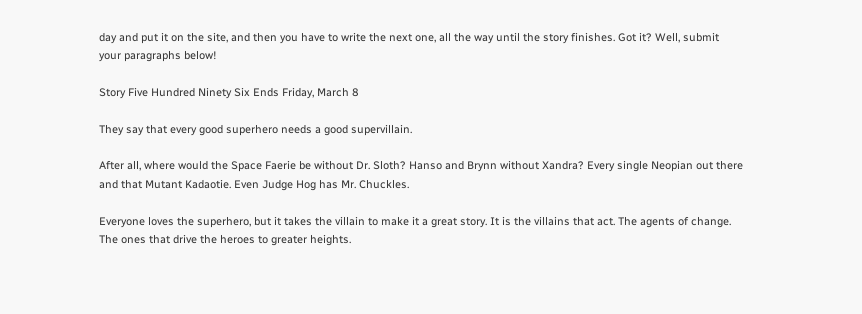day and put it on the site, and then you have to write the next one, all the way until the story finishes. Got it? Well, submit your paragraphs below!

Story Five Hundred Ninety Six Ends Friday, March 8

They say that every good superhero needs a good supervillain.

After all, where would the Space Faerie be without Dr. Sloth? Hanso and Brynn without Xandra? Every single Neopian out there and that Mutant Kadaotie. Even Judge Hog has Mr. Chuckles.

Everyone loves the superhero, but it takes the villain to make it a great story. It is the villains that act. The agents of change. The ones that drive the heroes to greater heights.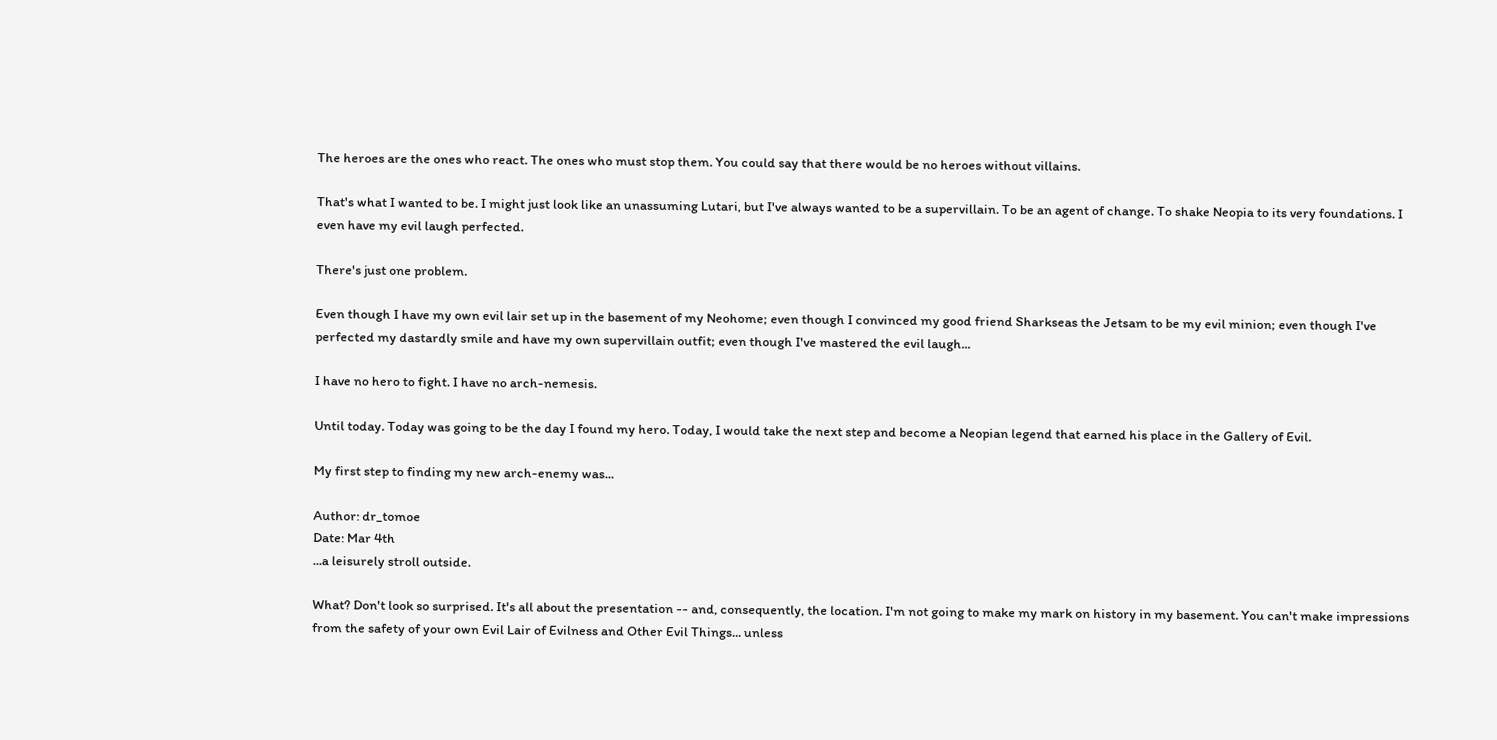The heroes are the ones who react. The ones who must stop them. You could say that there would be no heroes without villains.

That's what I wanted to be. I might just look like an unassuming Lutari, but I've always wanted to be a supervillain. To be an agent of change. To shake Neopia to its very foundations. I even have my evil laugh perfected.

There's just one problem.

Even though I have my own evil lair set up in the basement of my Neohome; even though I convinced my good friend Sharkseas the Jetsam to be my evil minion; even though I've perfected my dastardly smile and have my own supervillain outfit; even though I've mastered the evil laugh...

I have no hero to fight. I have no arch-nemesis.

Until today. Today was going to be the day I found my hero. Today, I would take the next step and become a Neopian legend that earned his place in the Gallery of Evil.

My first step to finding my new arch-enemy was...

Author: dr_tomoe
Date: Mar 4th
...a leisurely stroll outside.

What? Don't look so surprised. It's all about the presentation -- and, consequently, the location. I'm not going to make my mark on history in my basement. You can't make impressions from the safety of your own Evil Lair of Evilness and Other Evil Things... unless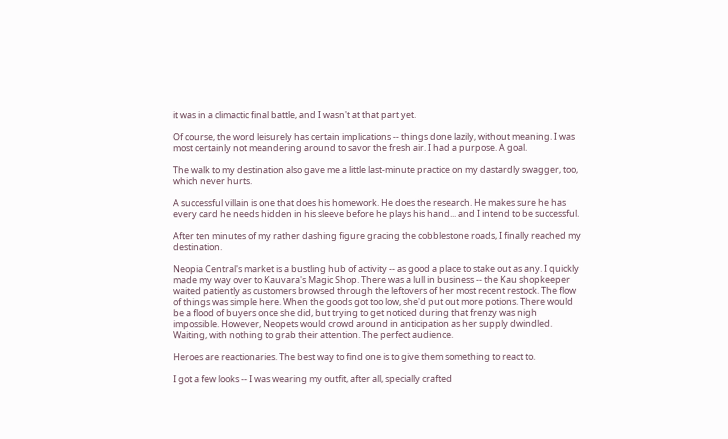it was in a climactic final battle, and I wasn't at that part yet.

Of course, the word leisurely has certain implications -- things done lazily, without meaning. I was most certainly not meandering around to savor the fresh air. I had a purpose. A goal.

The walk to my destination also gave me a little last-minute practice on my dastardly swagger, too, which never hurts.

A successful villain is one that does his homework. He does the research. He makes sure he has every card he needs hidden in his sleeve before he plays his hand... and I intend to be successful.

After ten minutes of my rather dashing figure gracing the cobblestone roads, I finally reached my destination.

Neopia Central's market is a bustling hub of activity -- as good a place to stake out as any. I quickly made my way over to Kauvara's Magic Shop. There was a lull in business -- the Kau shopkeeper waited patiently as customers browsed through the leftovers of her most recent restock. The flow of things was simple here. When the goods got too low, she'd put out more potions. There would be a flood of buyers once she did, but trying to get noticed during that frenzy was nigh impossible. However, Neopets would crowd around in anticipation as her supply dwindled. Waiting, with nothing to grab their attention. The perfect audience.

Heroes are reactionaries. The best way to find one is to give them something to react to.

I got a few looks -- I was wearing my outfit, after all, specially crafted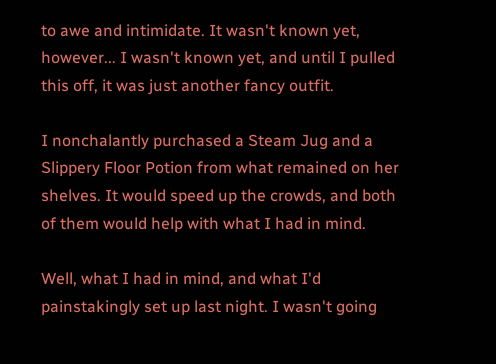to awe and intimidate. It wasn't known yet, however... I wasn't known yet, and until I pulled this off, it was just another fancy outfit.

I nonchalantly purchased a Steam Jug and a Slippery Floor Potion from what remained on her shelves. It would speed up the crowds, and both of them would help with what I had in mind.

Well, what I had in mind, and what I'd painstakingly set up last night. I wasn't going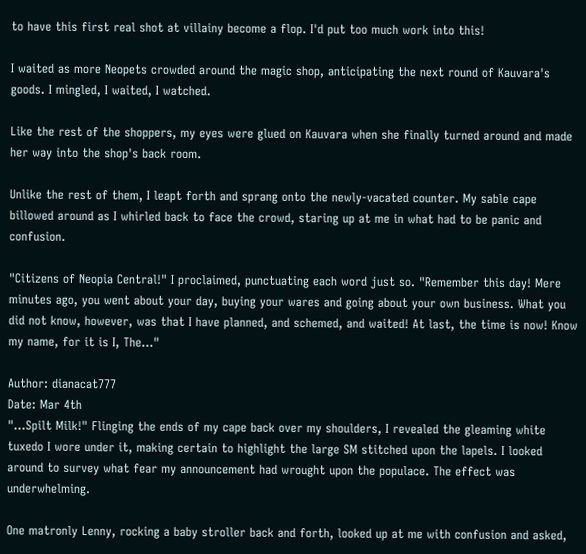to have this first real shot at villainy become a flop. I'd put too much work into this!

I waited as more Neopets crowded around the magic shop, anticipating the next round of Kauvara's goods. I mingled, I waited, I watched.

Like the rest of the shoppers, my eyes were glued on Kauvara when she finally turned around and made her way into the shop's back room.

Unlike the rest of them, I leapt forth and sprang onto the newly-vacated counter. My sable cape billowed around as I whirled back to face the crowd, staring up at me in what had to be panic and confusion.

"Citizens of Neopia Central!" I proclaimed, punctuating each word just so. "Remember this day! Mere minutes ago, you went about your day, buying your wares and going about your own business. What you did not know, however, was that I have planned, and schemed, and waited! At last, the time is now! Know my name, for it is I, The..."

Author: dianacat777
Date: Mar 4th
"...Spilt Milk!" Flinging the ends of my cape back over my shoulders, I revealed the gleaming white tuxedo I wore under it, making certain to highlight the large SM stitched upon the lapels. I looked around to survey what fear my announcement had wrought upon the populace. The effect was underwhelming.

One matronly Lenny, rocking a baby stroller back and forth, looked up at me with confusion and asked,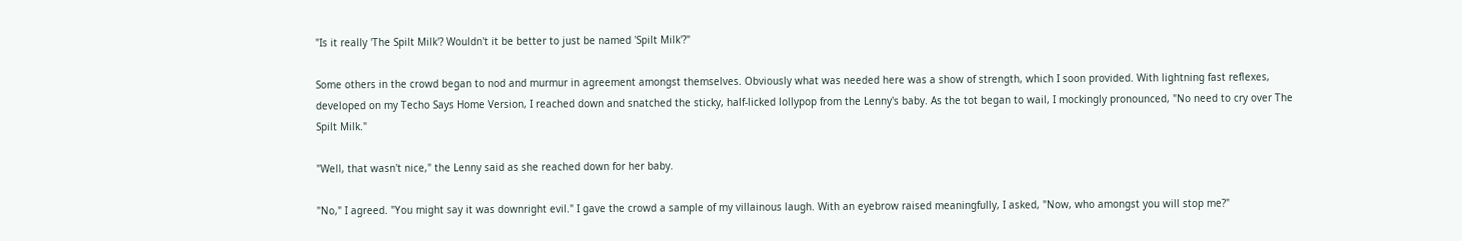"Is it really 'The Spilt Milk'? Wouldn't it be better to just be named 'Spilt Milk'?"

Some others in the crowd began to nod and murmur in agreement amongst themselves. Obviously what was needed here was a show of strength, which I soon provided. With lightning fast reflexes, developed on my Techo Says Home Version, I reached down and snatched the sticky, half-licked lollypop from the Lenny's baby. As the tot began to wail, I mockingly pronounced, "No need to cry over The Spilt Milk."

"Well, that wasn't nice," the Lenny said as she reached down for her baby.

"No," I agreed. "You might say it was downright evil." I gave the crowd a sample of my villainous laugh. With an eyebrow raised meaningfully, I asked, "Now, who amongst you will stop me?"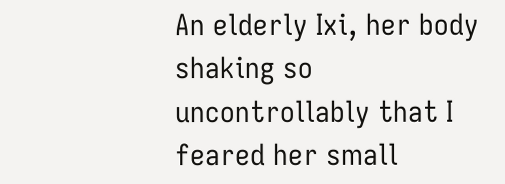An elderly Ixi, her body shaking so uncontrollably that I feared her small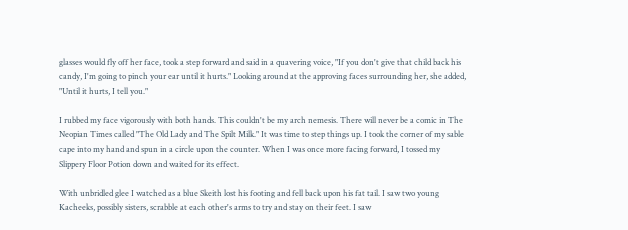glasses would fly off her face, took a step forward and said in a quavering voice, "If you don't give that child back his candy, I'm going to pinch your ear until it hurts." Looking around at the approving faces surrounding her, she added, "Until it hurts, I tell you."

I rubbed my face vigorously with both hands. This couldn't be my arch nemesis. There will never be a comic in The Neopian Times called "The Old Lady and The Spilt Milk." It was time to step things up. I took the corner of my sable cape into my hand and spun in a circle upon the counter. When I was once more facing forward, I tossed my Slippery Floor Potion down and waited for its effect.

With unbridled glee I watched as a blue Skeith lost his footing and fell back upon his fat tail. I saw two young Kacheeks, possibly sisters, scrabble at each other's arms to try and stay on their feet. I saw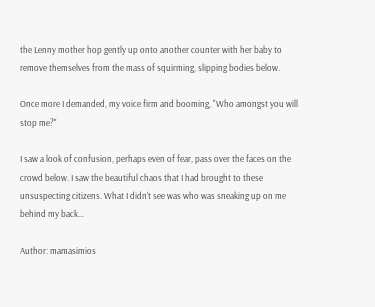the Lenny mother hop gently up onto another counter with her baby to remove themselves from the mass of squirming, slipping bodies below.

Once more I demanded, my voice firm and booming, "Who amongst you will stop me?"

I saw a look of confusion, perhaps even of fear, pass over the faces on the crowd below. I saw the beautiful chaos that I had brought to these unsuspecting citizens. What I didn't see was who was sneaking up on me behind my back...

Author: mamasimios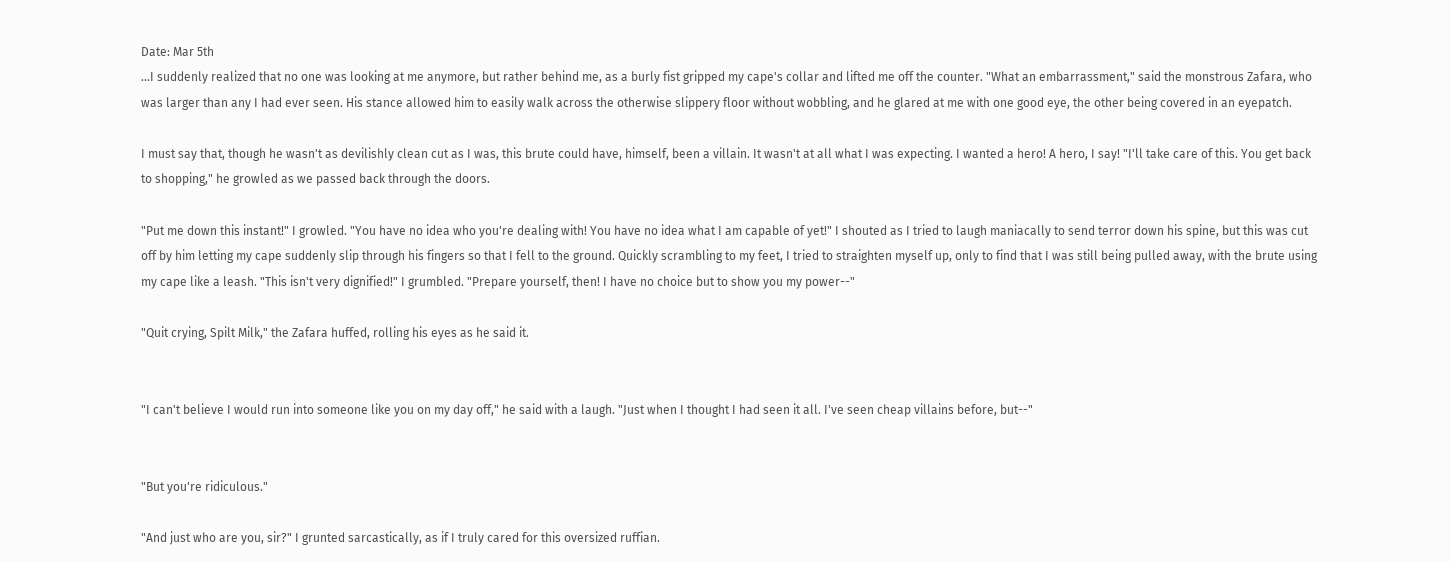Date: Mar 5th
...I suddenly realized that no one was looking at me anymore, but rather behind me, as a burly fist gripped my cape's collar and lifted me off the counter. "What an embarrassment," said the monstrous Zafara, who was larger than any I had ever seen. His stance allowed him to easily walk across the otherwise slippery floor without wobbling, and he glared at me with one good eye, the other being covered in an eyepatch.

I must say that, though he wasn't as devilishly clean cut as I was, this brute could have, himself, been a villain. It wasn't at all what I was expecting. I wanted a hero! A hero, I say! "I'll take care of this. You get back to shopping," he growled as we passed back through the doors.

"Put me down this instant!" I growled. "You have no idea who you're dealing with! You have no idea what I am capable of yet!" I shouted as I tried to laugh maniacally to send terror down his spine, but this was cut off by him letting my cape suddenly slip through his fingers so that I fell to the ground. Quickly scrambling to my feet, I tried to straighten myself up, only to find that I was still being pulled away, with the brute using my cape like a leash. "This isn't very dignified!" I grumbled. "Prepare yourself, then! I have no choice but to show you my power--"

"Quit crying, Spilt Milk," the Zafara huffed, rolling his eyes as he said it.


"I can't believe I would run into someone like you on my day off," he said with a laugh. "Just when I thought I had seen it all. I've seen cheap villains before, but--"


"But you're ridiculous."

"And just who are you, sir?" I grunted sarcastically, as if I truly cared for this oversized ruffian.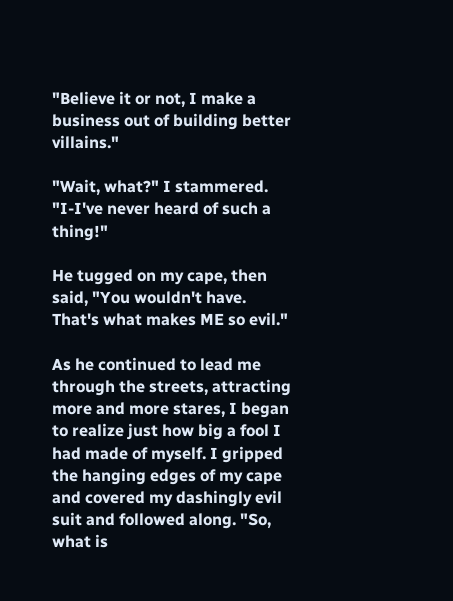"Believe it or not, I make a business out of building better villains."

"Wait, what?" I stammered. "I-I've never heard of such a thing!"

He tugged on my cape, then said, "You wouldn't have. That's what makes ME so evil."

As he continued to lead me through the streets, attracting more and more stares, I began to realize just how big a fool I had made of myself. I gripped the hanging edges of my cape and covered my dashingly evil suit and followed along. "So, what is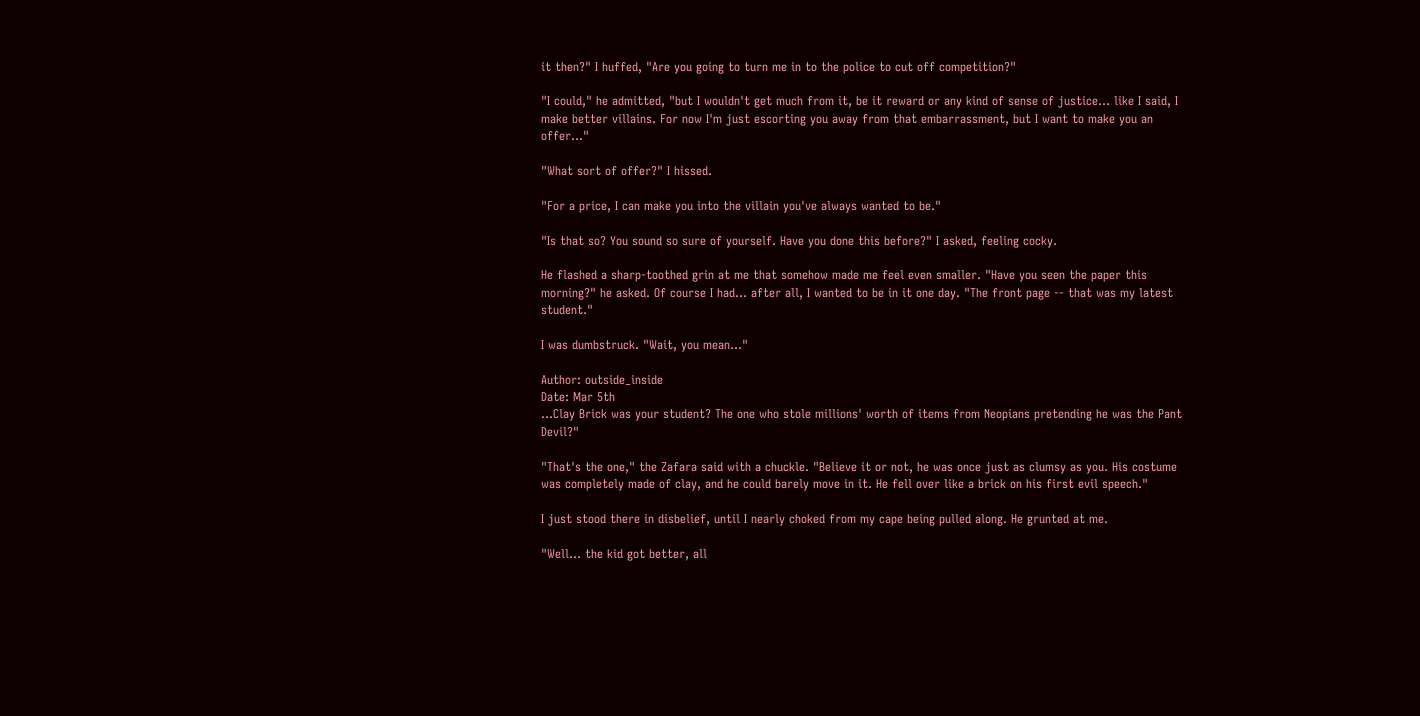it then?" I huffed, "Are you going to turn me in to the police to cut off competition?"

"I could," he admitted, "but I wouldn't get much from it, be it reward or any kind of sense of justice... like I said, I make better villains. For now I'm just escorting you away from that embarrassment, but I want to make you an offer..."

"What sort of offer?" I hissed.

"For a price, I can make you into the villain you've always wanted to be."

"Is that so? You sound so sure of yourself. Have you done this before?" I asked, feeling cocky.

He flashed a sharp-toothed grin at me that somehow made me feel even smaller. "Have you seen the paper this morning?" he asked. Of course I had... after all, I wanted to be in it one day. "The front page -- that was my latest student."

I was dumbstruck. "Wait, you mean..."

Author: outside_inside
Date: Mar 5th
...Clay Brick was your student? The one who stole millions' worth of items from Neopians pretending he was the Pant Devil?"

"That's the one," the Zafara said with a chuckle. "Believe it or not, he was once just as clumsy as you. His costume was completely made of clay, and he could barely move in it. He fell over like a brick on his first evil speech."

I just stood there in disbelief, until I nearly choked from my cape being pulled along. He grunted at me.

"Well... the kid got better, all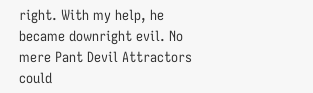right. With my help, he became downright evil. No mere Pant Devil Attractors could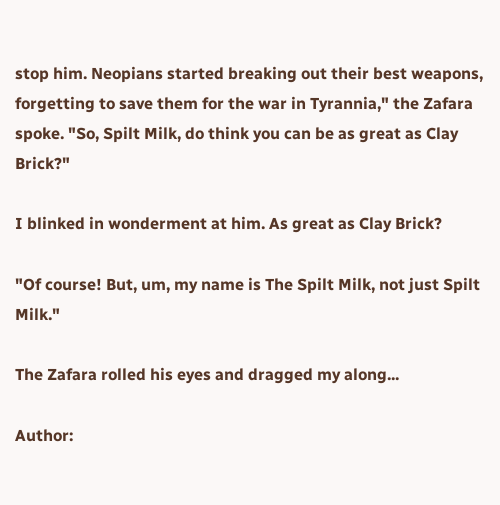stop him. Neopians started breaking out their best weapons, forgetting to save them for the war in Tyrannia," the Zafara spoke. "So, Spilt Milk, do think you can be as great as Clay Brick?"

I blinked in wonderment at him. As great as Clay Brick?

"Of course! But, um, my name is The Spilt Milk, not just Spilt Milk."

The Zafara rolled his eyes and dragged my along...

Author: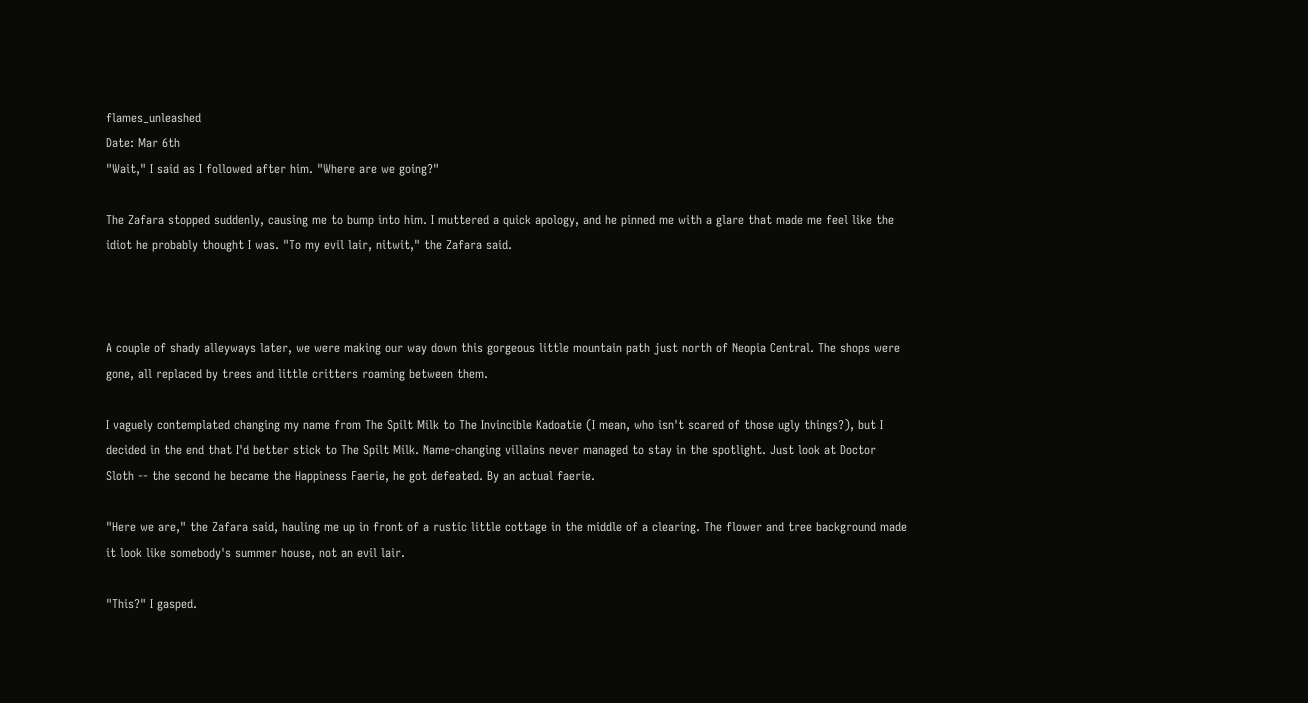flames_unleashed
Date: Mar 6th
"Wait," I said as I followed after him. "Where are we going?"

The Zafara stopped suddenly, causing me to bump into him. I muttered a quick apology, and he pinned me with a glare that made me feel like the idiot he probably thought I was. "To my evil lair, nitwit," the Zafara said.



A couple of shady alleyways later, we were making our way down this gorgeous little mountain path just north of Neopia Central. The shops were gone, all replaced by trees and little critters roaming between them.

I vaguely contemplated changing my name from The Spilt Milk to The Invincible Kadoatie (I mean, who isn't scared of those ugly things?), but I decided in the end that I'd better stick to The Spilt Milk. Name-changing villains never managed to stay in the spotlight. Just look at Doctor Sloth -- the second he became the Happiness Faerie, he got defeated. By an actual faerie.

"Here we are," the Zafara said, hauling me up in front of a rustic little cottage in the middle of a clearing. The flower and tree background made it look like somebody's summer house, not an evil lair.

"This?" I gasped.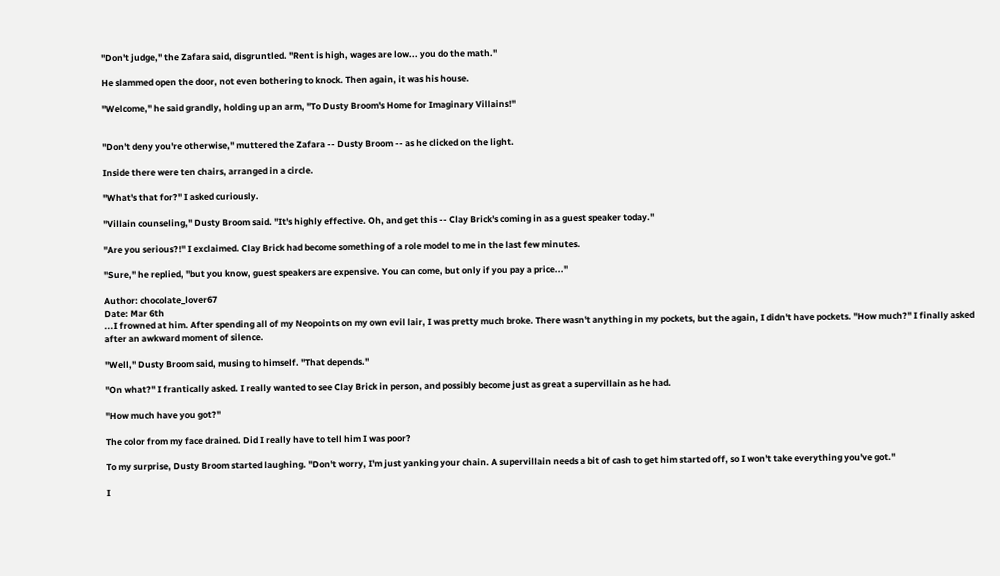"Don't judge," the Zafara said, disgruntled. "Rent is high, wages are low... you do the math."

He slammed open the door, not even bothering to knock. Then again, it was his house.

"Welcome," he said grandly, holding up an arm, "To Dusty Broom's Home for Imaginary Villains!"


"Don't deny you're otherwise," muttered the Zafara -- Dusty Broom -- as he clicked on the light.

Inside there were ten chairs, arranged in a circle.

"What's that for?" I asked curiously.

"Villain counseling," Dusty Broom said. "It's highly effective. Oh, and get this -- Clay Brick's coming in as a guest speaker today."

"Are you serious?!" I exclaimed. Clay Brick had become something of a role model to me in the last few minutes.

"Sure," he replied, "but you know, guest speakers are expensive. You can come, but only if you pay a price..."

Author: chocolate_lover67
Date: Mar 6th
...I frowned at him. After spending all of my Neopoints on my own evil lair, I was pretty much broke. There wasn't anything in my pockets, but the again, I didn't have pockets. "How much?" I finally asked after an awkward moment of silence.

"Well," Dusty Broom said, musing to himself. "That depends."

"On what?" I frantically asked. I really wanted to see Clay Brick in person, and possibly become just as great a supervillain as he had.

"How much have you got?"

The color from my face drained. Did I really have to tell him I was poor?

To my surprise, Dusty Broom started laughing. "Don't worry, I'm just yanking your chain. A supervillain needs a bit of cash to get him started off, so I won't take everything you've got."

I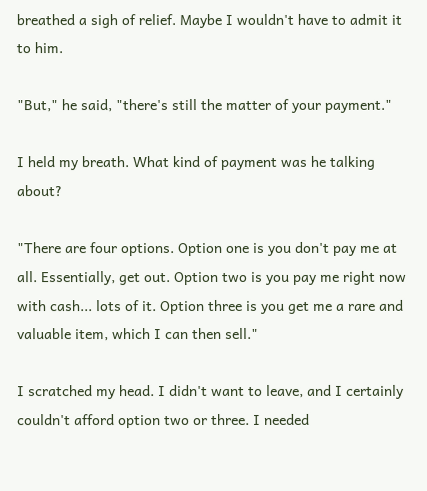breathed a sigh of relief. Maybe I wouldn't have to admit it to him.

"But," he said, "there's still the matter of your payment."

I held my breath. What kind of payment was he talking about?

"There are four options. Option one is you don't pay me at all. Essentially, get out. Option two is you pay me right now with cash... lots of it. Option three is you get me a rare and valuable item, which I can then sell."

I scratched my head. I didn't want to leave, and I certainly couldn't afford option two or three. I needed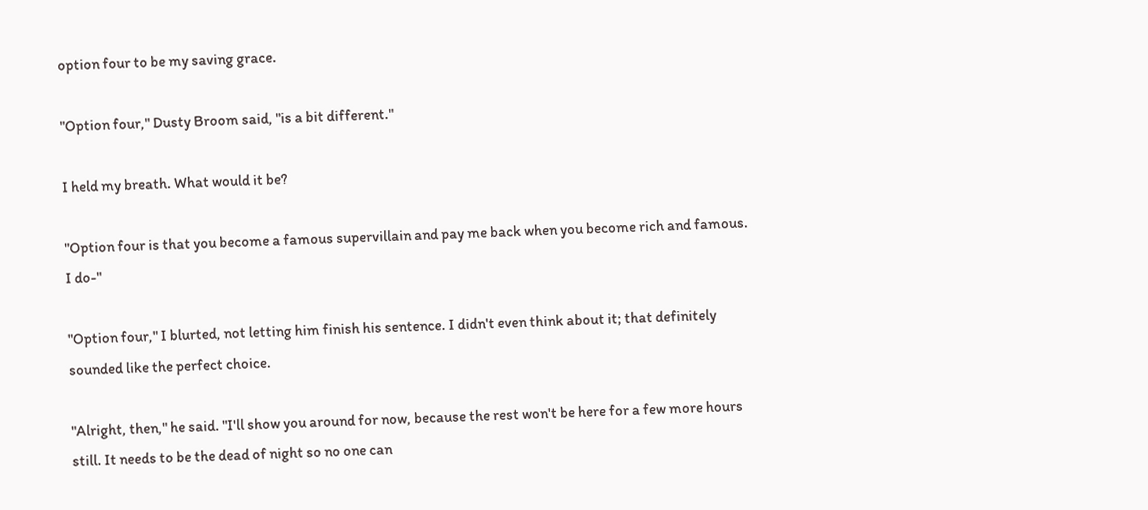option four to be my saving grace.

"Option four," Dusty Broom said, "is a bit different."

I held my breath. What would it be?

"Option four is that you become a famous supervillain and pay me back when you become rich and famous. I do-"

"Option four," I blurted, not letting him finish his sentence. I didn't even think about it; that definitely sounded like the perfect choice.

"Alright, then," he said. "I'll show you around for now, because the rest won't be here for a few more hours still. It needs to be the dead of night so no one can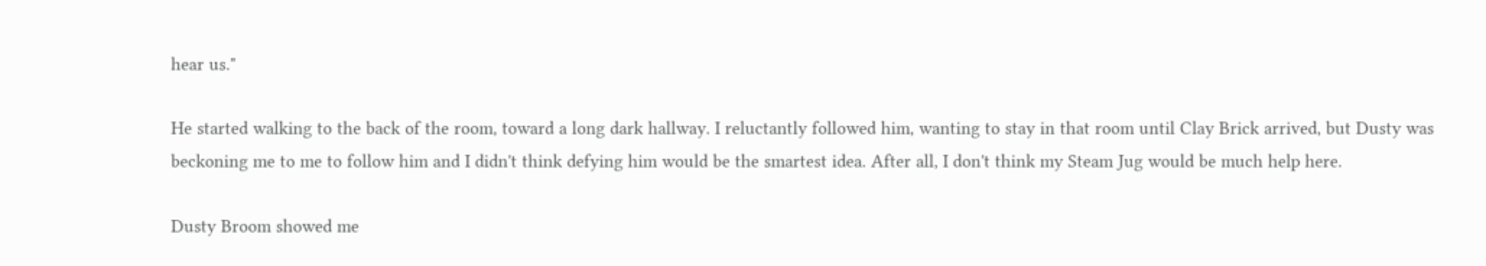hear us."

He started walking to the back of the room, toward a long dark hallway. I reluctantly followed him, wanting to stay in that room until Clay Brick arrived, but Dusty was beckoning me to me to follow him and I didn't think defying him would be the smartest idea. After all, I don't think my Steam Jug would be much help here.

Dusty Broom showed me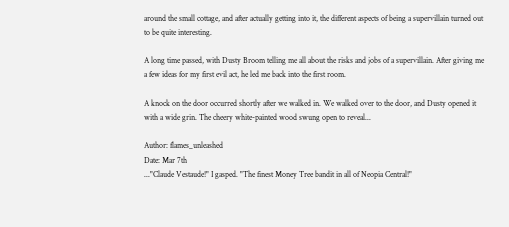around the small cottage, and after actually getting into it, the different aspects of being a supervillain turned out to be quite interesting.

A long time passed, with Dusty Broom telling me all about the risks and jobs of a supervillain. After giving me a few ideas for my first evil act, he led me back into the first room.

A knock on the door occurred shortly after we walked in. We walked over to the door, and Dusty opened it with a wide grin. The cheery white-painted wood swung open to reveal...

Author: flames_unleashed
Date: Mar 7th
..."Claude Vestaude!" I gasped. "The finest Money Tree bandit in all of Neopia Central!"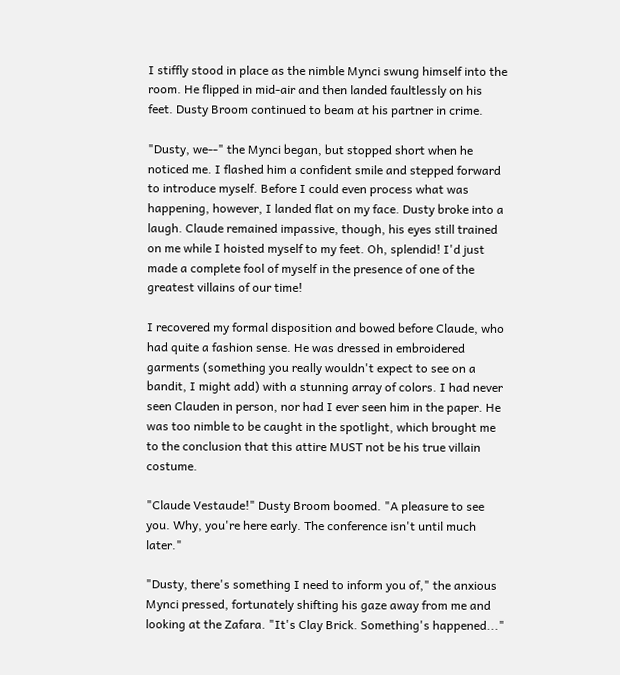I stiffly stood in place as the nimble Mynci swung himself into the room. He flipped in mid-air and then landed faultlessly on his feet. Dusty Broom continued to beam at his partner in crime.

"Dusty, we--" the Mynci began, but stopped short when he noticed me. I flashed him a confident smile and stepped forward to introduce myself. Before I could even process what was happening, however, I landed flat on my face. Dusty broke into a laugh. Claude remained impassive, though, his eyes still trained on me while I hoisted myself to my feet. Oh, splendid! I'd just made a complete fool of myself in the presence of one of the greatest villains of our time!

I recovered my formal disposition and bowed before Claude, who had quite a fashion sense. He was dressed in embroidered garments (something you really wouldn't expect to see on a bandit, I might add) with a stunning array of colors. I had never seen Clauden in person, nor had I ever seen him in the paper. He was too nimble to be caught in the spotlight, which brought me to the conclusion that this attire MUST not be his true villain costume.

"Claude Vestaude!" Dusty Broom boomed. "A pleasure to see you. Why, you're here early. The conference isn't until much later."

"Dusty, there's something I need to inform you of," the anxious Mynci pressed, fortunately shifting his gaze away from me and looking at the Zafara. "It's Clay Brick. Something's happened..."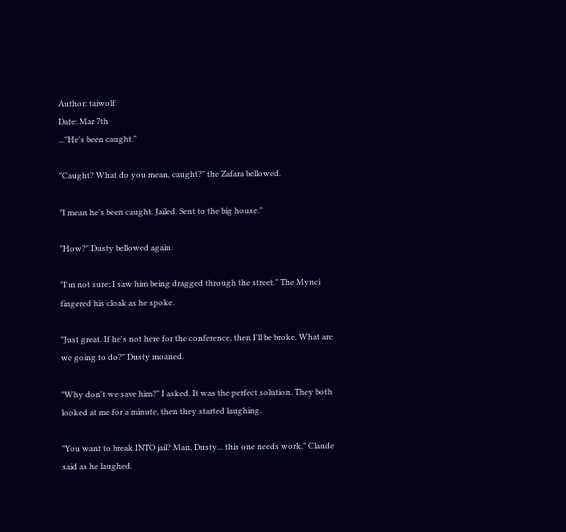Author: taiwolf
Date: Mar 7th
..."He's been caught."

"Caught? What do you mean, caught?" the Zafara bellowed.

"I mean he's been caught. Jailed. Sent to the big house."

"How?" Dusty bellowed again.

"I'm not sure; I saw him being dragged through the street." The Mynci fingered his cloak as he spoke.

"Just great. If he's not here for the conference, then I'll be broke. What are we going to do?" Dusty moaned.

"Why don't we save him?" I asked. It was the perfect solution. They both looked at me for a minute, then they started laughing.

"You want to break INTO jail? Man, Dusty... this one needs work," Claude said as he laughed.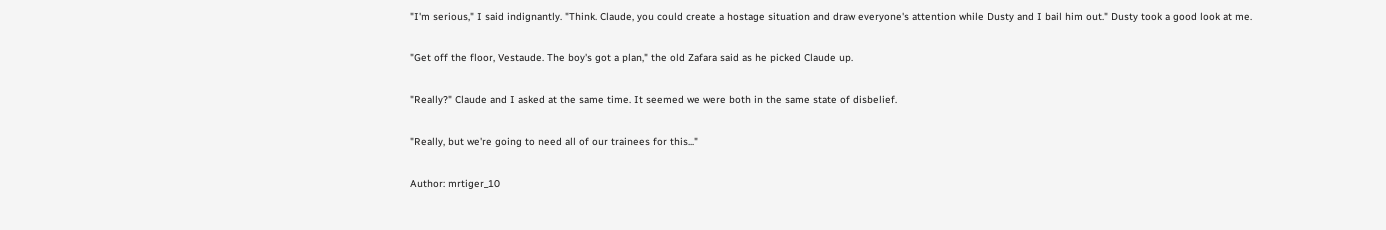"I'm serious," I said indignantly. "Think. Claude, you could create a hostage situation and draw everyone's attention while Dusty and I bail him out." Dusty took a good look at me.

"Get off the floor, Vestaude. The boy's got a plan," the old Zafara said as he picked Claude up.

"Really?" Claude and I asked at the same time. It seemed we were both in the same state of disbelief.

"Really, but we're going to need all of our trainees for this..."

Author: mrtiger_10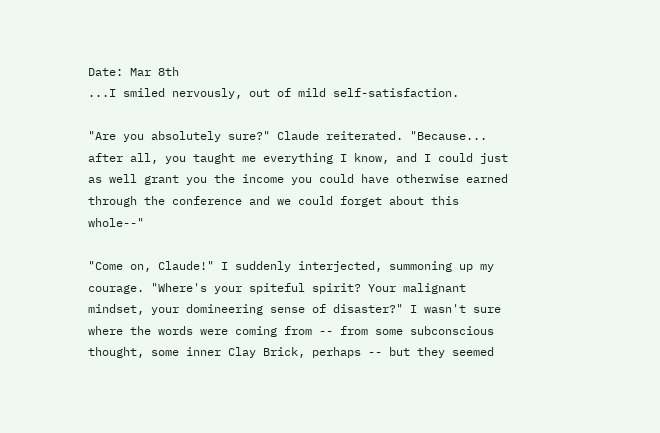Date: Mar 8th
...I smiled nervously, out of mild self-satisfaction.

"Are you absolutely sure?" Claude reiterated. "Because... after all, you taught me everything I know, and I could just as well grant you the income you could have otherwise earned through the conference and we could forget about this whole--"

"Come on, Claude!" I suddenly interjected, summoning up my courage. "Where's your spiteful spirit? Your malignant mindset, your domineering sense of disaster?" I wasn't sure where the words were coming from -- from some subconscious thought, some inner Clay Brick, perhaps -- but they seemed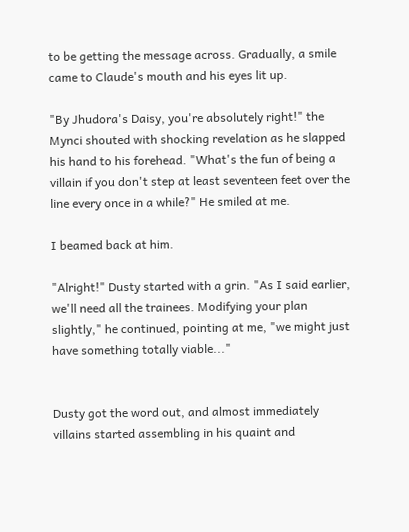to be getting the message across. Gradually, a smile came to Claude's mouth and his eyes lit up.

"By Jhudora's Daisy, you're absolutely right!" the Mynci shouted with shocking revelation as he slapped his hand to his forehead. "What's the fun of being a villain if you don't step at least seventeen feet over the line every once in a while?" He smiled at me.

I beamed back at him.

"Alright!" Dusty started with a grin. "As I said earlier, we'll need all the trainees. Modifying your plan slightly," he continued, pointing at me, "we might just have something totally viable..."


Dusty got the word out, and almost immediately villains started assembling in his quaint and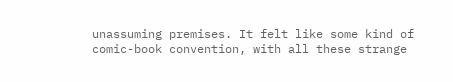unassuming premises. It felt like some kind of comic-book convention, with all these strange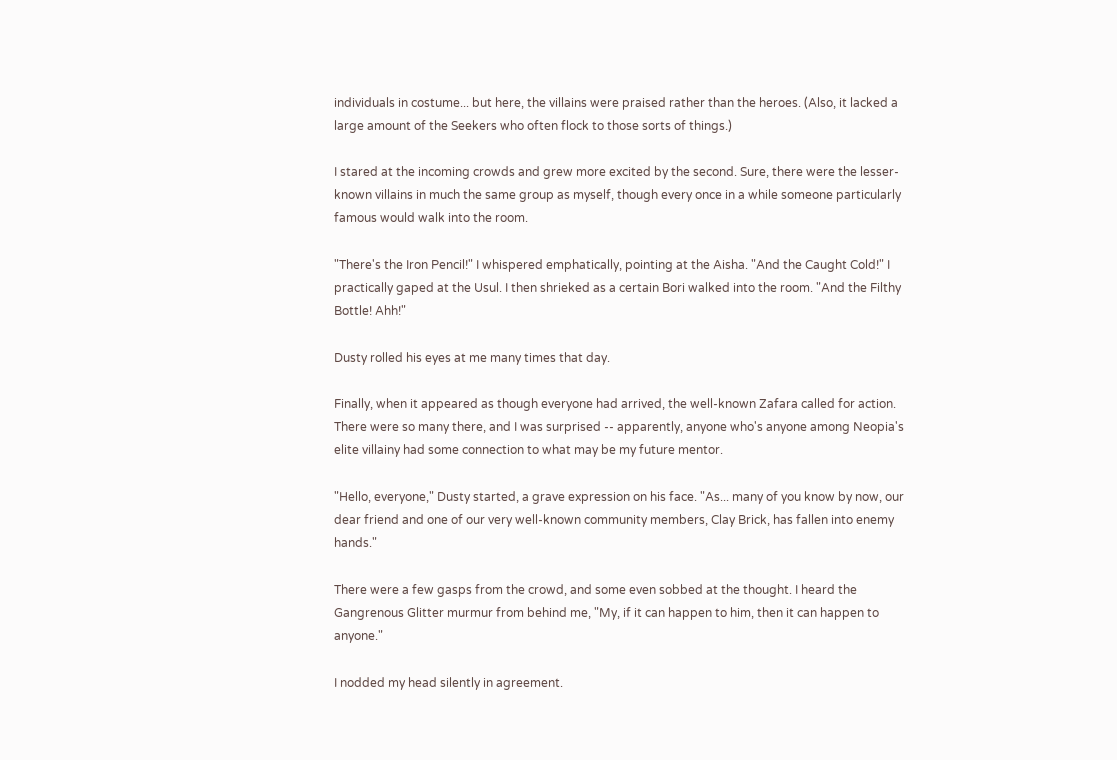individuals in costume... but here, the villains were praised rather than the heroes. (Also, it lacked a large amount of the Seekers who often flock to those sorts of things.)

I stared at the incoming crowds and grew more excited by the second. Sure, there were the lesser-known villains in much the same group as myself, though every once in a while someone particularly famous would walk into the room.

"There's the Iron Pencil!" I whispered emphatically, pointing at the Aisha. "And the Caught Cold!" I practically gaped at the Usul. I then shrieked as a certain Bori walked into the room. "And the Filthy Bottle! Ahh!"

Dusty rolled his eyes at me many times that day.

Finally, when it appeared as though everyone had arrived, the well-known Zafara called for action. There were so many there, and I was surprised -- apparently, anyone who's anyone among Neopia's elite villainy had some connection to what may be my future mentor.

"Hello, everyone," Dusty started, a grave expression on his face. "As... many of you know by now, our dear friend and one of our very well-known community members, Clay Brick, has fallen into enemy hands."

There were a few gasps from the crowd, and some even sobbed at the thought. I heard the Gangrenous Glitter murmur from behind me, "My, if it can happen to him, then it can happen to anyone."

I nodded my head silently in agreement.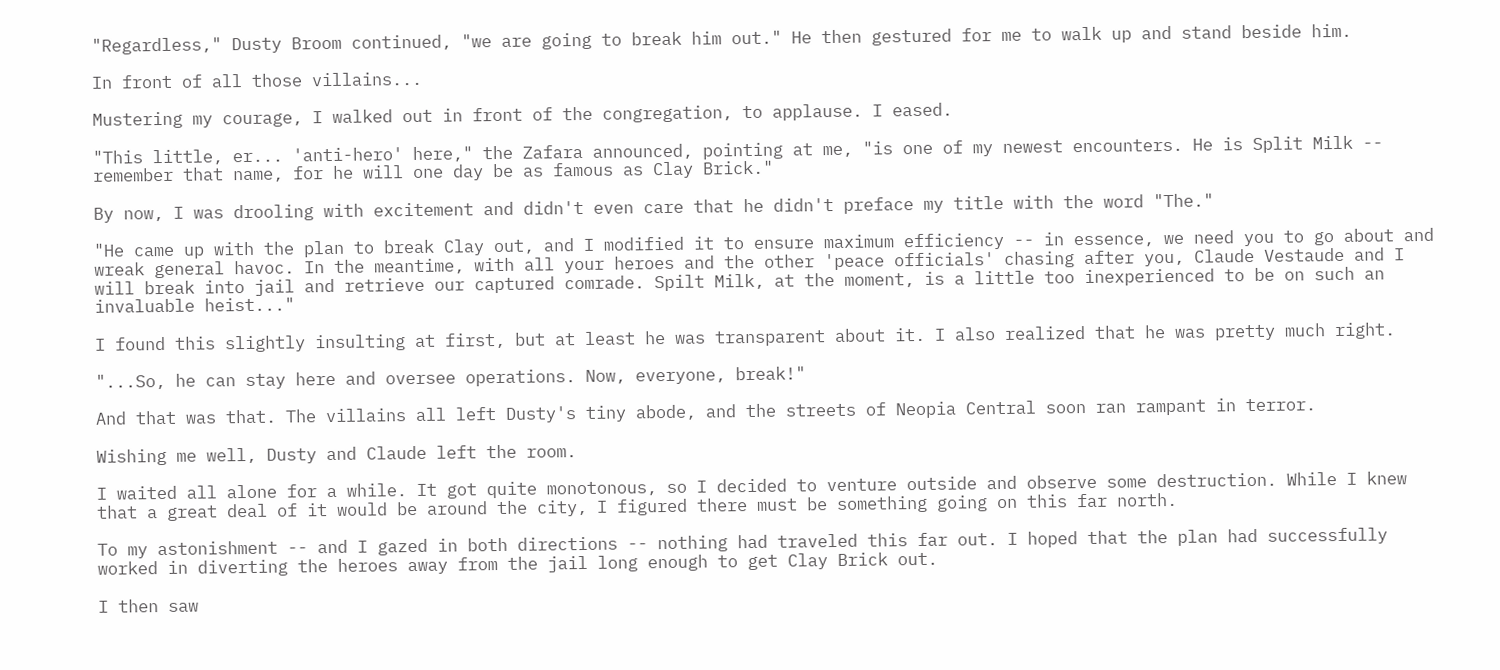"Regardless," Dusty Broom continued, "we are going to break him out." He then gestured for me to walk up and stand beside him.

In front of all those villains...

Mustering my courage, I walked out in front of the congregation, to applause. I eased.

"This little, er... 'anti-hero' here," the Zafara announced, pointing at me, "is one of my newest encounters. He is Split Milk -- remember that name, for he will one day be as famous as Clay Brick."

By now, I was drooling with excitement and didn't even care that he didn't preface my title with the word "The."

"He came up with the plan to break Clay out, and I modified it to ensure maximum efficiency -- in essence, we need you to go about and wreak general havoc. In the meantime, with all your heroes and the other 'peace officials' chasing after you, Claude Vestaude and I will break into jail and retrieve our captured comrade. Spilt Milk, at the moment, is a little too inexperienced to be on such an invaluable heist..."

I found this slightly insulting at first, but at least he was transparent about it. I also realized that he was pretty much right.

"...So, he can stay here and oversee operations. Now, everyone, break!"

And that was that. The villains all left Dusty's tiny abode, and the streets of Neopia Central soon ran rampant in terror.

Wishing me well, Dusty and Claude left the room.

I waited all alone for a while. It got quite monotonous, so I decided to venture outside and observe some destruction. While I knew that a great deal of it would be around the city, I figured there must be something going on this far north.

To my astonishment -- and I gazed in both directions -- nothing had traveled this far out. I hoped that the plan had successfully worked in diverting the heroes away from the jail long enough to get Clay Brick out.

I then saw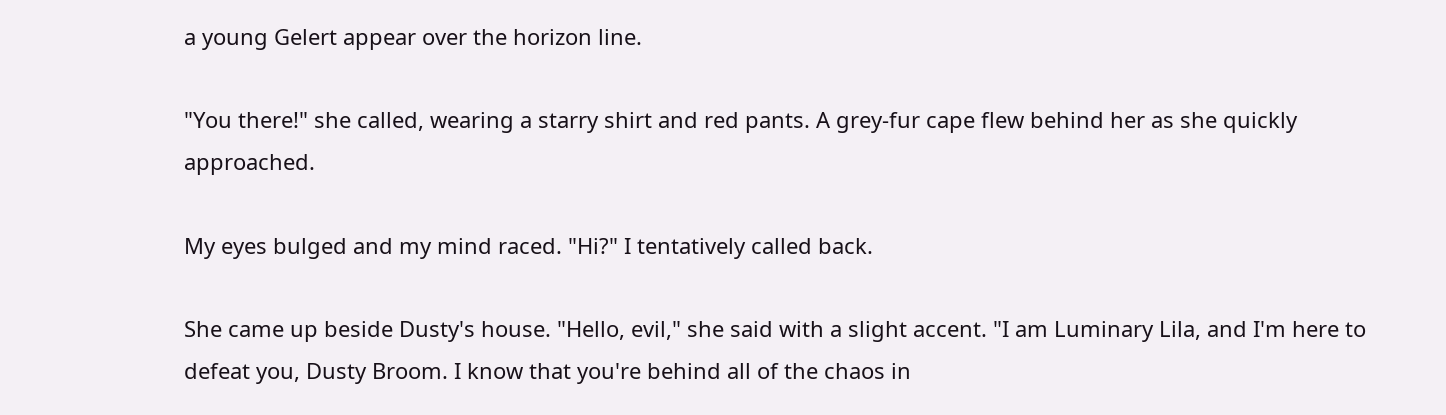a young Gelert appear over the horizon line.

"You there!" she called, wearing a starry shirt and red pants. A grey-fur cape flew behind her as she quickly approached.

My eyes bulged and my mind raced. "Hi?" I tentatively called back.

She came up beside Dusty's house. "Hello, evil," she said with a slight accent. "I am Luminary Lila, and I'm here to defeat you, Dusty Broom. I know that you're behind all of the chaos in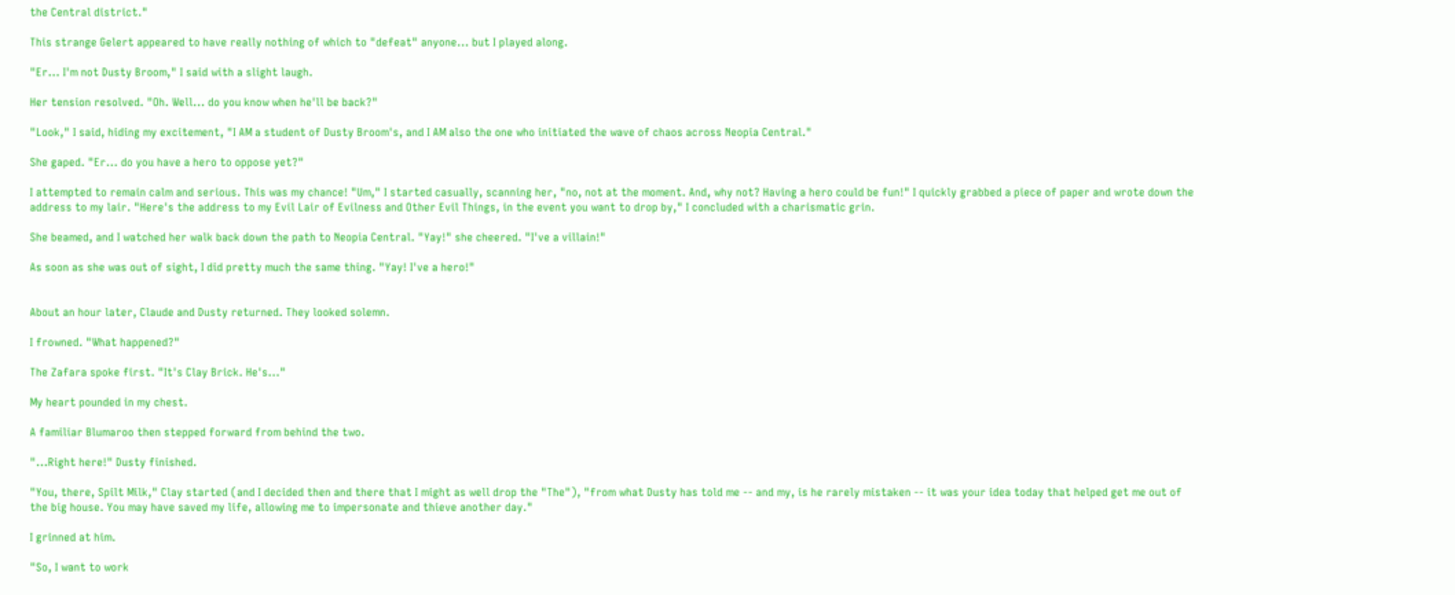the Central district."

This strange Gelert appeared to have really nothing of which to "defeat" anyone... but I played along.

"Er... I'm not Dusty Broom," I said with a slight laugh.

Her tension resolved. "Oh. Well... do you know when he'll be back?"

"Look," I said, hiding my excitement, "I AM a student of Dusty Broom's, and I AM also the one who initiated the wave of chaos across Neopia Central."

She gaped. "Er... do you have a hero to oppose yet?"

I attempted to remain calm and serious. This was my chance! "Um," I started casually, scanning her, "no, not at the moment. And, why not? Having a hero could be fun!" I quickly grabbed a piece of paper and wrote down the address to my lair. "Here's the address to my Evil Lair of Evilness and Other Evil Things, in the event you want to drop by," I concluded with a charismatic grin.

She beamed, and I watched her walk back down the path to Neopia Central. "Yay!" she cheered. "I've a villain!"

As soon as she was out of sight, I did pretty much the same thing. "Yay! I've a hero!"


About an hour later, Claude and Dusty returned. They looked solemn.

I frowned. "What happened?"

The Zafara spoke first. "It's Clay Brick. He's..."

My heart pounded in my chest.

A familiar Blumaroo then stepped forward from behind the two.

"...Right here!" Dusty finished.

"You, there, Spilt Milk," Clay started (and I decided then and there that I might as well drop the "The"), "from what Dusty has told me -- and my, is he rarely mistaken -- it was your idea today that helped get me out of the big house. You may have saved my life, allowing me to impersonate and thieve another day."

I grinned at him.

"So, I want to work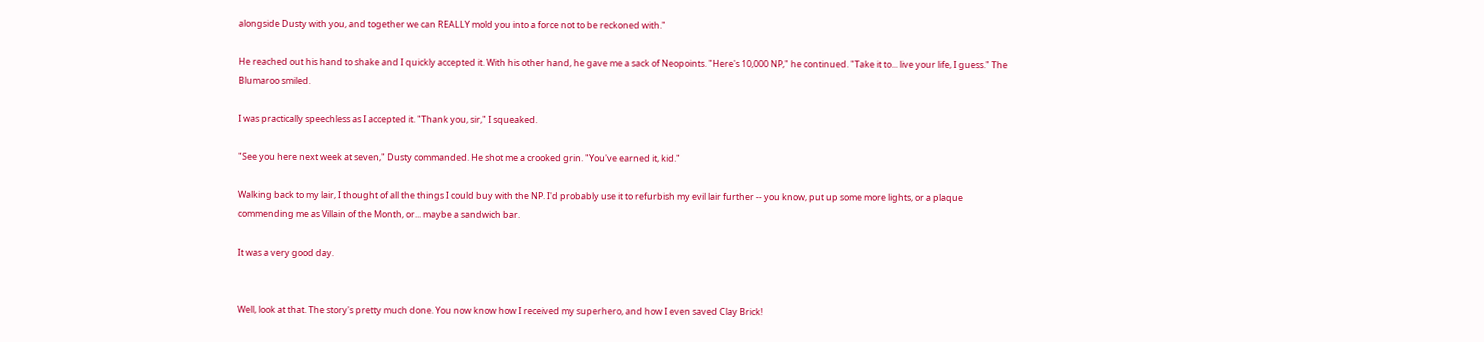alongside Dusty with you, and together we can REALLY mold you into a force not to be reckoned with."

He reached out his hand to shake and I quickly accepted it. With his other hand, he gave me a sack of Neopoints. "Here's 10,000 NP," he continued. "Take it to... live your life, I guess." The Blumaroo smiled.

I was practically speechless as I accepted it. "Thank you, sir," I squeaked.

"See you here next week at seven," Dusty commanded. He shot me a crooked grin. "You've earned it, kid."

Walking back to my lair, I thought of all the things I could buy with the NP. I'd probably use it to refurbish my evil lair further -- you know, put up some more lights, or a plaque commending me as Villain of the Month, or... maybe a sandwich bar.

It was a very good day.


Well, look at that. The story's pretty much done. You now know how I received my superhero, and how I even saved Clay Brick!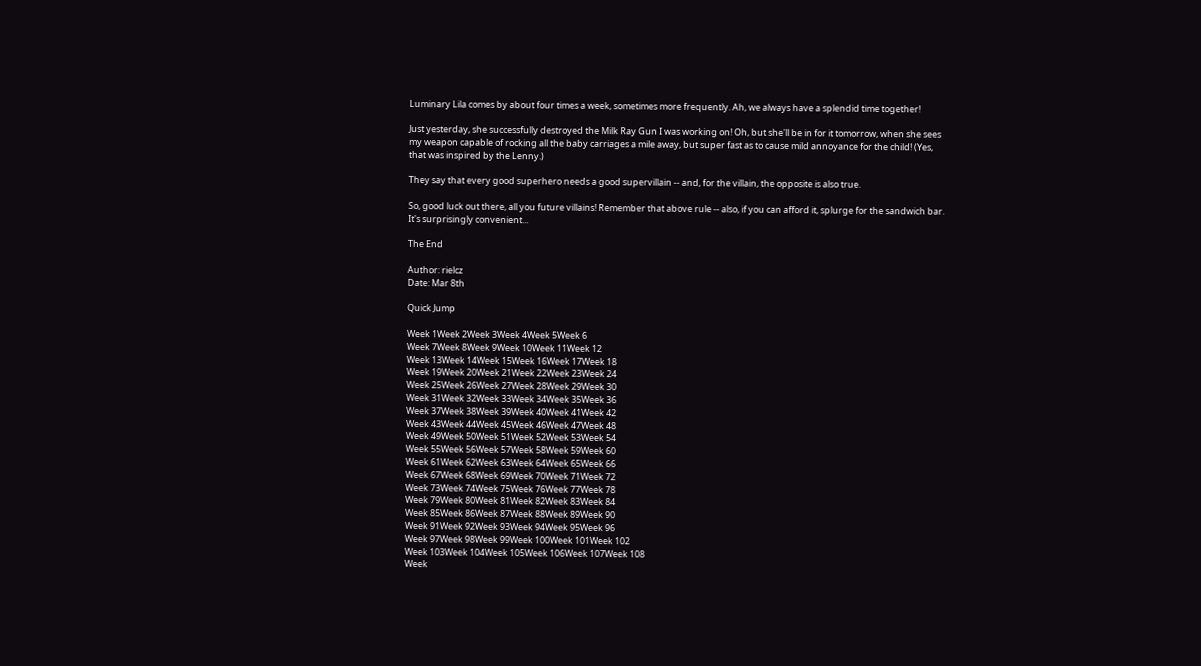Luminary Lila comes by about four times a week, sometimes more frequently. Ah, we always have a splendid time together!

Just yesterday, she successfully destroyed the Milk Ray Gun I was working on! Oh, but she'll be in for it tomorrow, when she sees my weapon capable of rocking all the baby carriages a mile away, but super fast as to cause mild annoyance for the child! (Yes, that was inspired by the Lenny.)

They say that every good superhero needs a good supervillain -- and, for the villain, the opposite is also true.

So, good luck out there, all you future villains! Remember that above rule -- also, if you can afford it, splurge for the sandwich bar. It's surprisingly convenient...

The End

Author: rielcz
Date: Mar 8th

Quick Jump

Week 1Week 2Week 3Week 4Week 5Week 6
Week 7Week 8Week 9Week 10Week 11Week 12
Week 13Week 14Week 15Week 16Week 17Week 18
Week 19Week 20Week 21Week 22Week 23Week 24
Week 25Week 26Week 27Week 28Week 29Week 30
Week 31Week 32Week 33Week 34Week 35Week 36
Week 37Week 38Week 39Week 40Week 41Week 42
Week 43Week 44Week 45Week 46Week 47Week 48
Week 49Week 50Week 51Week 52Week 53Week 54
Week 55Week 56Week 57Week 58Week 59Week 60
Week 61Week 62Week 63Week 64Week 65Week 66
Week 67Week 68Week 69Week 70Week 71Week 72
Week 73Week 74Week 75Week 76Week 77Week 78
Week 79Week 80Week 81Week 82Week 83Week 84
Week 85Week 86Week 87Week 88Week 89Week 90
Week 91Week 92Week 93Week 94Week 95Week 96
Week 97Week 98Week 99Week 100Week 101Week 102
Week 103Week 104Week 105Week 106Week 107Week 108
Week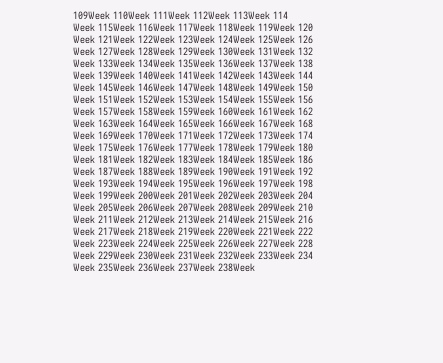109Week 110Week 111Week 112Week 113Week 114
Week 115Week 116Week 117Week 118Week 119Week 120
Week 121Week 122Week 123Week 124Week 125Week 126
Week 127Week 128Week 129Week 130Week 131Week 132
Week 133Week 134Week 135Week 136Week 137Week 138
Week 139Week 140Week 141Week 142Week 143Week 144
Week 145Week 146Week 147Week 148Week 149Week 150
Week 151Week 152Week 153Week 154Week 155Week 156
Week 157Week 158Week 159Week 160Week 161Week 162
Week 163Week 164Week 165Week 166Week 167Week 168
Week 169Week 170Week 171Week 172Week 173Week 174
Week 175Week 176Week 177Week 178Week 179Week 180
Week 181Week 182Week 183Week 184Week 185Week 186
Week 187Week 188Week 189Week 190Week 191Week 192
Week 193Week 194Week 195Week 196Week 197Week 198
Week 199Week 200Week 201Week 202Week 203Week 204
Week 205Week 206Week 207Week 208Week 209Week 210
Week 211Week 212Week 213Week 214Week 215Week 216
Week 217Week 218Week 219Week 220Week 221Week 222
Week 223Week 224Week 225Week 226Week 227Week 228
Week 229Week 230Week 231Week 232Week 233Week 234
Week 235Week 236Week 237Week 238Week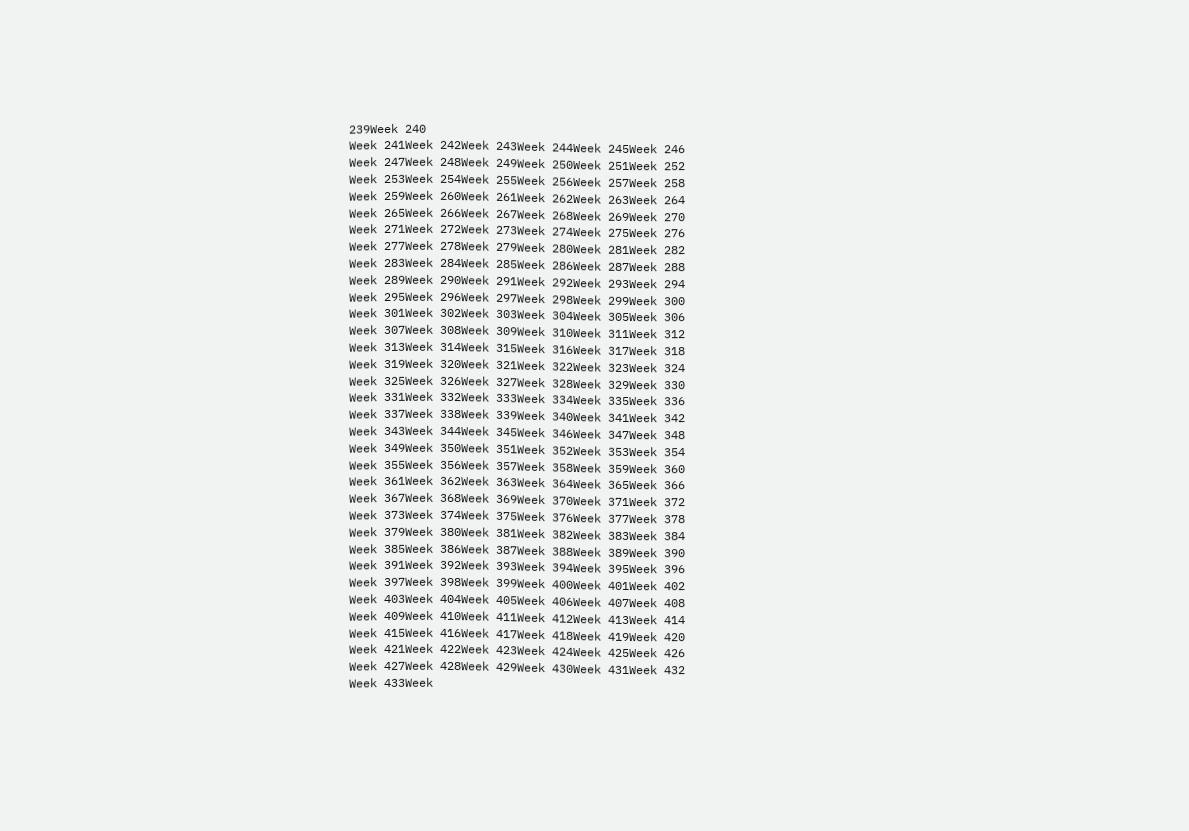239Week 240
Week 241Week 242Week 243Week 244Week 245Week 246
Week 247Week 248Week 249Week 250Week 251Week 252
Week 253Week 254Week 255Week 256Week 257Week 258
Week 259Week 260Week 261Week 262Week 263Week 264
Week 265Week 266Week 267Week 268Week 269Week 270
Week 271Week 272Week 273Week 274Week 275Week 276
Week 277Week 278Week 279Week 280Week 281Week 282
Week 283Week 284Week 285Week 286Week 287Week 288
Week 289Week 290Week 291Week 292Week 293Week 294
Week 295Week 296Week 297Week 298Week 299Week 300
Week 301Week 302Week 303Week 304Week 305Week 306
Week 307Week 308Week 309Week 310Week 311Week 312
Week 313Week 314Week 315Week 316Week 317Week 318
Week 319Week 320Week 321Week 322Week 323Week 324
Week 325Week 326Week 327Week 328Week 329Week 330
Week 331Week 332Week 333Week 334Week 335Week 336
Week 337Week 338Week 339Week 340Week 341Week 342
Week 343Week 344Week 345Week 346Week 347Week 348
Week 349Week 350Week 351Week 352Week 353Week 354
Week 355Week 356Week 357Week 358Week 359Week 360
Week 361Week 362Week 363Week 364Week 365Week 366
Week 367Week 368Week 369Week 370Week 371Week 372
Week 373Week 374Week 375Week 376Week 377Week 378
Week 379Week 380Week 381Week 382Week 383Week 384
Week 385Week 386Week 387Week 388Week 389Week 390
Week 391Week 392Week 393Week 394Week 395Week 396
Week 397Week 398Week 399Week 400Week 401Week 402
Week 403Week 404Week 405Week 406Week 407Week 408
Week 409Week 410Week 411Week 412Week 413Week 414
Week 415Week 416Week 417Week 418Week 419Week 420
Week 421Week 422Week 423Week 424Week 425Week 426
Week 427Week 428Week 429Week 430Week 431Week 432
Week 433Week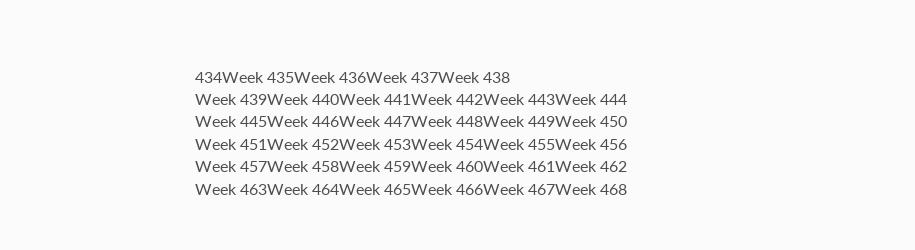434Week 435Week 436Week 437Week 438
Week 439Week 440Week 441Week 442Week 443Week 444
Week 445Week 446Week 447Week 448Week 449Week 450
Week 451Week 452Week 453Week 454Week 455Week 456
Week 457Week 458Week 459Week 460Week 461Week 462
Week 463Week 464Week 465Week 466Week 467Week 468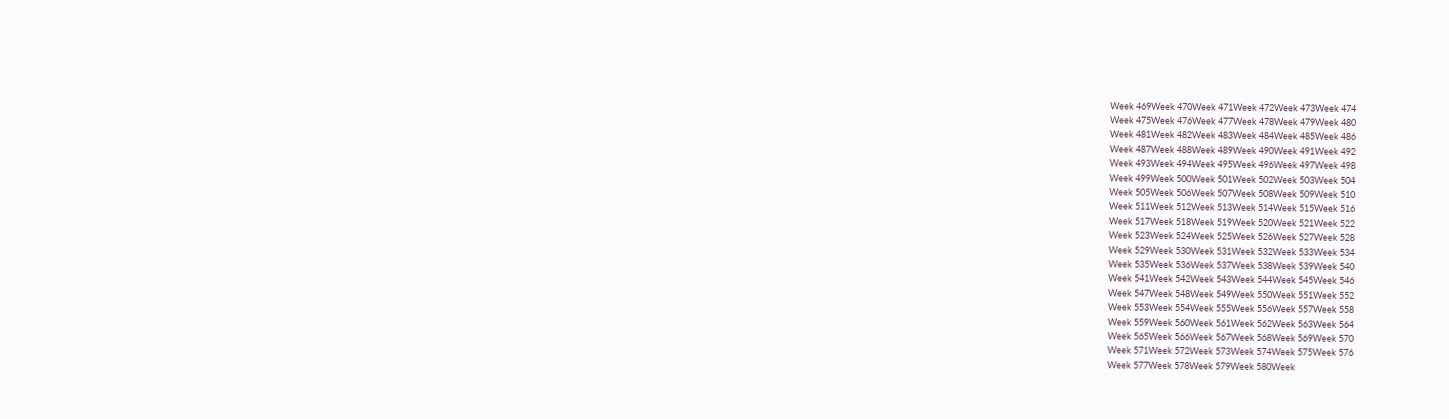Week 469Week 470Week 471Week 472Week 473Week 474
Week 475Week 476Week 477Week 478Week 479Week 480
Week 481Week 482Week 483Week 484Week 485Week 486
Week 487Week 488Week 489Week 490Week 491Week 492
Week 493Week 494Week 495Week 496Week 497Week 498
Week 499Week 500Week 501Week 502Week 503Week 504
Week 505Week 506Week 507Week 508Week 509Week 510
Week 511Week 512Week 513Week 514Week 515Week 516
Week 517Week 518Week 519Week 520Week 521Week 522
Week 523Week 524Week 525Week 526Week 527Week 528
Week 529Week 530Week 531Week 532Week 533Week 534
Week 535Week 536Week 537Week 538Week 539Week 540
Week 541Week 542Week 543Week 544Week 545Week 546
Week 547Week 548Week 549Week 550Week 551Week 552
Week 553Week 554Week 555Week 556Week 557Week 558
Week 559Week 560Week 561Week 562Week 563Week 564
Week 565Week 566Week 567Week 568Week 569Week 570
Week 571Week 572Week 573Week 574Week 575Week 576
Week 577Week 578Week 579Week 580Week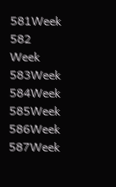581Week 582
Week 583Week 584Week 585Week 586Week 587Week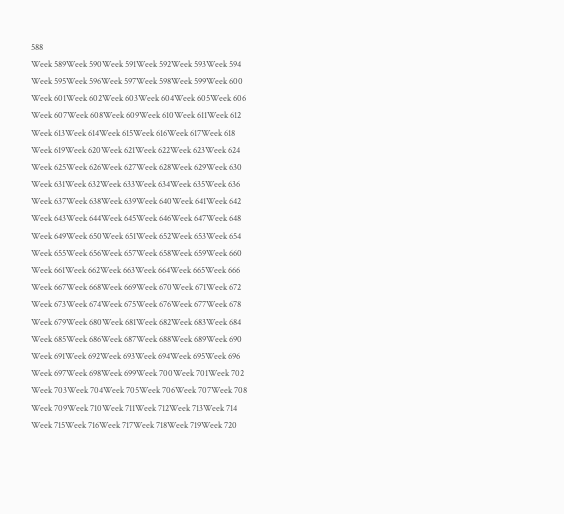588
Week 589Week 590Week 591Week 592Week 593Week 594
Week 595Week 596Week 597Week 598Week 599Week 600
Week 601Week 602Week 603Week 604Week 605Week 606
Week 607Week 608Week 609Week 610Week 611Week 612
Week 613Week 614Week 615Week 616Week 617Week 618
Week 619Week 620Week 621Week 622Week 623Week 624
Week 625Week 626Week 627Week 628Week 629Week 630
Week 631Week 632Week 633Week 634Week 635Week 636
Week 637Week 638Week 639Week 640Week 641Week 642
Week 643Week 644Week 645Week 646Week 647Week 648
Week 649Week 650Week 651Week 652Week 653Week 654
Week 655Week 656Week 657Week 658Week 659Week 660
Week 661Week 662Week 663Week 664Week 665Week 666
Week 667Week 668Week 669Week 670Week 671Week 672
Week 673Week 674Week 675Week 676Week 677Week 678
Week 679Week 680Week 681Week 682Week 683Week 684
Week 685Week 686Week 687Week 688Week 689Week 690
Week 691Week 692Week 693Week 694Week 695Week 696
Week 697Week 698Week 699Week 700Week 701Week 702
Week 703Week 704Week 705Week 706Week 707Week 708
Week 709Week 710Week 711Week 712Week 713Week 714
Week 715Week 716Week 717Week 718Week 719Week 720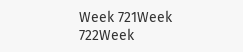Week 721Week 722Week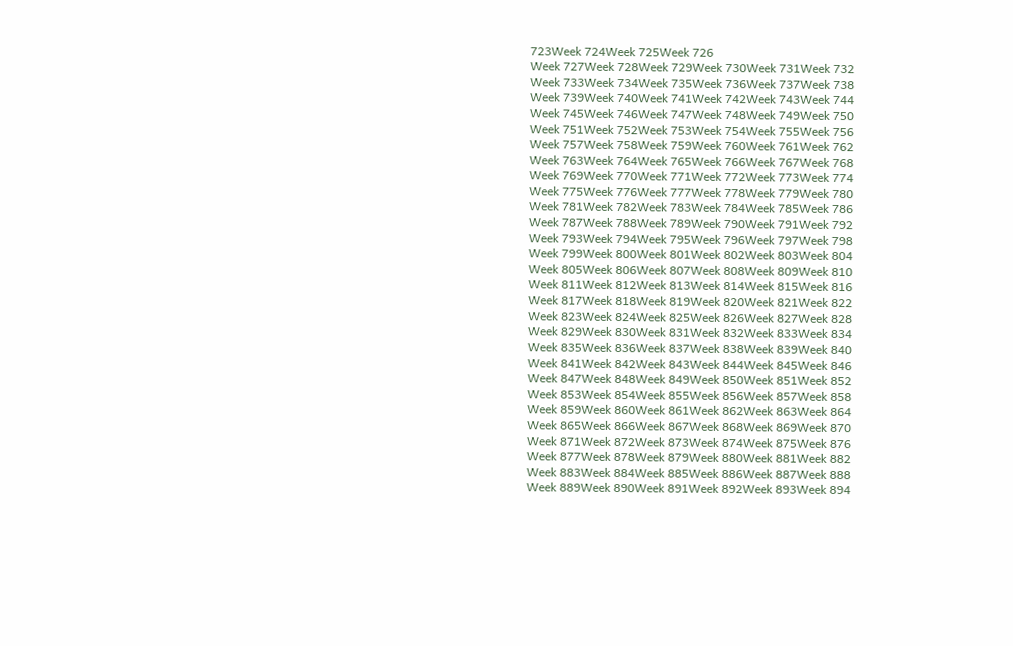723Week 724Week 725Week 726
Week 727Week 728Week 729Week 730Week 731Week 732
Week 733Week 734Week 735Week 736Week 737Week 738
Week 739Week 740Week 741Week 742Week 743Week 744
Week 745Week 746Week 747Week 748Week 749Week 750
Week 751Week 752Week 753Week 754Week 755Week 756
Week 757Week 758Week 759Week 760Week 761Week 762
Week 763Week 764Week 765Week 766Week 767Week 768
Week 769Week 770Week 771Week 772Week 773Week 774
Week 775Week 776Week 777Week 778Week 779Week 780
Week 781Week 782Week 783Week 784Week 785Week 786
Week 787Week 788Week 789Week 790Week 791Week 792
Week 793Week 794Week 795Week 796Week 797Week 798
Week 799Week 800Week 801Week 802Week 803Week 804
Week 805Week 806Week 807Week 808Week 809Week 810
Week 811Week 812Week 813Week 814Week 815Week 816
Week 817Week 818Week 819Week 820Week 821Week 822
Week 823Week 824Week 825Week 826Week 827Week 828
Week 829Week 830Week 831Week 832Week 833Week 834
Week 835Week 836Week 837Week 838Week 839Week 840
Week 841Week 842Week 843Week 844Week 845Week 846
Week 847Week 848Week 849Week 850Week 851Week 852
Week 853Week 854Week 855Week 856Week 857Week 858
Week 859Week 860Week 861Week 862Week 863Week 864
Week 865Week 866Week 867Week 868Week 869Week 870
Week 871Week 872Week 873Week 874Week 875Week 876
Week 877Week 878Week 879Week 880Week 881Week 882
Week 883Week 884Week 885Week 886Week 887Week 888
Week 889Week 890Week 891Week 892Week 893Week 894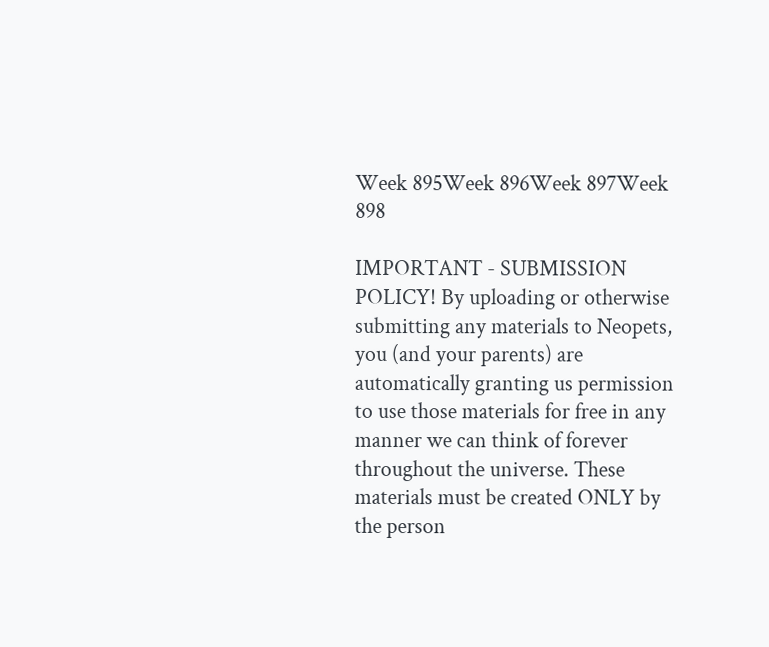Week 895Week 896Week 897Week 898

IMPORTANT - SUBMISSION POLICY! By uploading or otherwise submitting any materials to Neopets, you (and your parents) are automatically granting us permission to use those materials for free in any manner we can think of forever throughout the universe. These materials must be created ONLY by the person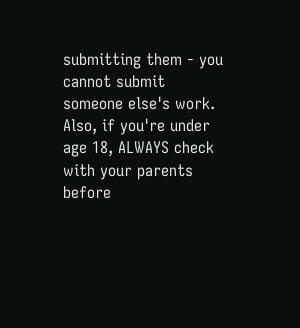submitting them - you cannot submit someone else's work. Also, if you're under age 18, ALWAYS check with your parents before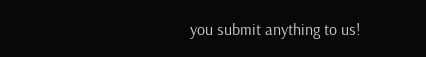you submit anything to us!